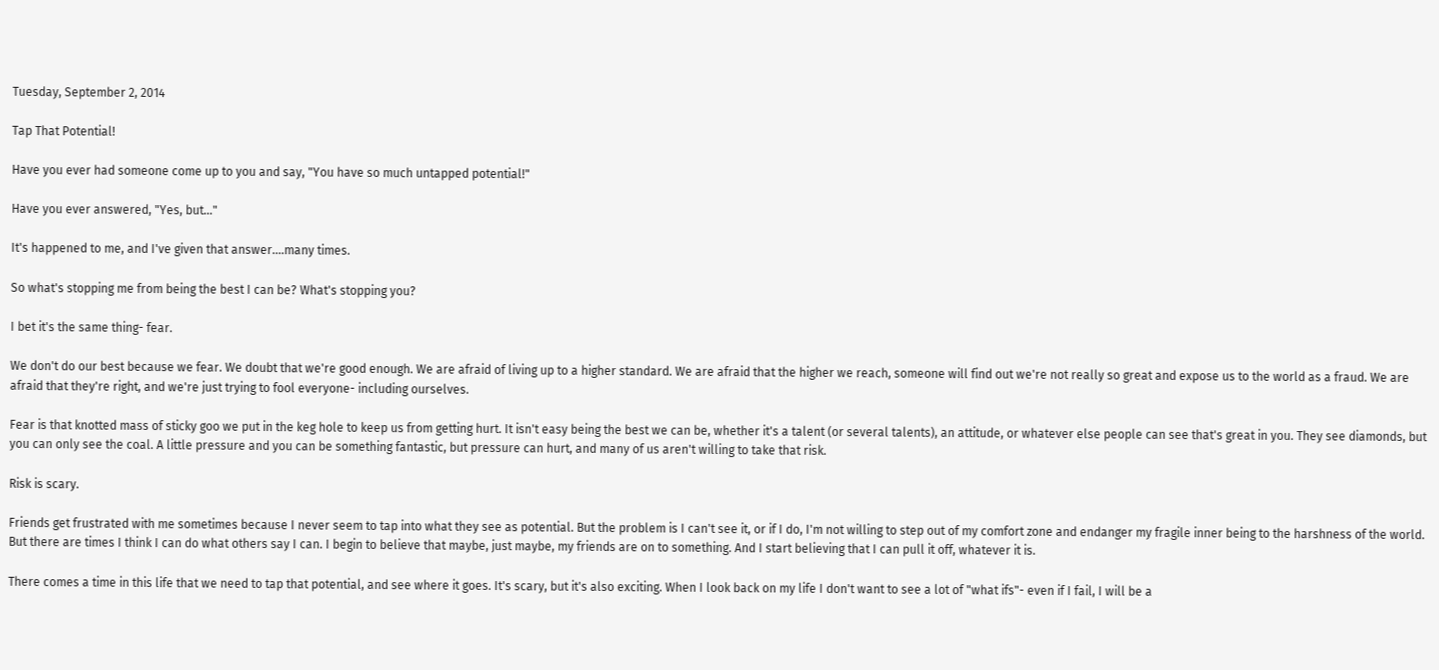Tuesday, September 2, 2014

Tap That Potential!

Have you ever had someone come up to you and say, "You have so much untapped potential!"

Have you ever answered, "Yes, but..."

It's happened to me, and I've given that answer....many times.

So what's stopping me from being the best I can be? What's stopping you?

I bet it's the same thing- fear.

We don't do our best because we fear. We doubt that we're good enough. We are afraid of living up to a higher standard. We are afraid that the higher we reach, someone will find out we're not really so great and expose us to the world as a fraud. We are afraid that they're right, and we're just trying to fool everyone- including ourselves.

Fear is that knotted mass of sticky goo we put in the keg hole to keep us from getting hurt. It isn't easy being the best we can be, whether it's a talent (or several talents), an attitude, or whatever else people can see that's great in you. They see diamonds, but you can only see the coal. A little pressure and you can be something fantastic, but pressure can hurt, and many of us aren't willing to take that risk.

Risk is scary.

Friends get frustrated with me sometimes because I never seem to tap into what they see as potential. But the problem is I can't see it, or if I do, I'm not willing to step out of my comfort zone and endanger my fragile inner being to the harshness of the world. But there are times I think I can do what others say I can. I begin to believe that maybe, just maybe, my friends are on to something. And I start believing that I can pull it off, whatever it is.

There comes a time in this life that we need to tap that potential, and see where it goes. It's scary, but it's also exciting. When I look back on my life I don't want to see a lot of "what ifs"- even if I fail, I will be a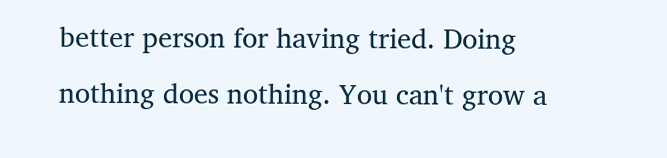better person for having tried. Doing nothing does nothing. You can't grow a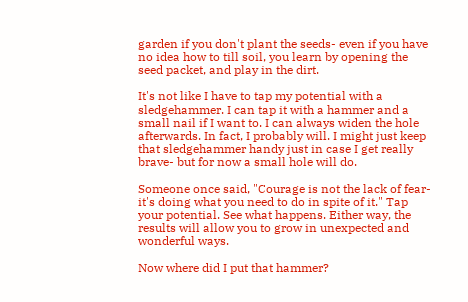garden if you don't plant the seeds- even if you have no idea how to till soil, you learn by opening the seed packet, and play in the dirt.

It's not like I have to tap my potential with a sledgehammer. I can tap it with a hammer and a small nail if I want to. I can always widen the hole afterwards. In fact, I probably will. I might just keep that sledgehammer handy just in case I get really brave- but for now a small hole will do.

Someone once said, "Courage is not the lack of fear- it's doing what you need to do in spite of it." Tap your potential. See what happens. Either way, the results will allow you to grow in unexpected and wonderful ways.

Now where did I put that hammer?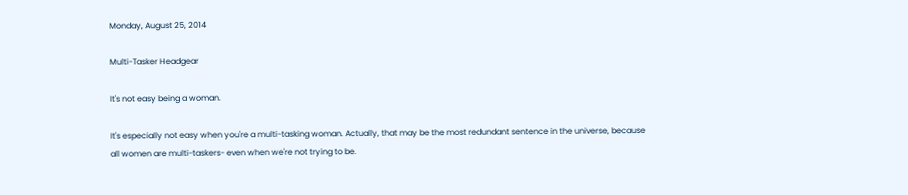Monday, August 25, 2014

Multi-Tasker Headgear

It's not easy being a woman.

It's especially not easy when you're a multi-tasking woman. Actually, that may be the most redundant sentence in the universe, because all women are multi-taskers- even when we're not trying to be.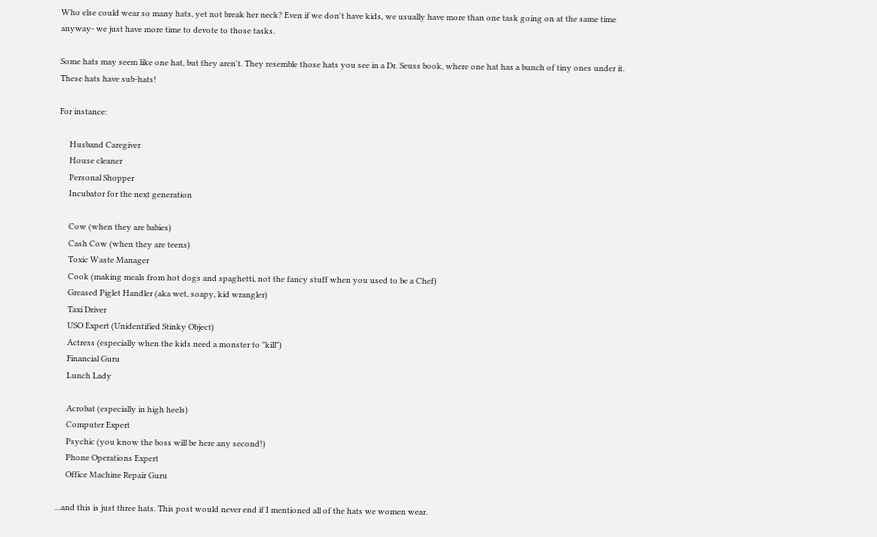Who else could wear so many hats, yet not break her neck? Even if we don't have kids, we usually have more than one task going on at the same time anyway- we just have more time to devote to those tasks.

Some hats may seem like one hat, but they aren't. They resemble those hats you see in a Dr. Seuss book, where one hat has a bunch of tiny ones under it. These hats have sub-hats!

For instance:

     Husband Caregiver
     House cleaner
     Personal Shopper
     Incubator for the next generation

     Cow (when they are babies)
     Cash Cow (when they are teens)
     Toxic Waste Manager
     Cook (making meals from hot dogs and spaghetti, not the fancy stuff when you used to be a Chef)
     Greased Piglet Handler (aka wet, soapy, kid wrangler)
     Taxi Driver
     USO Expert (Unidentified Stinky Object)
     Actress (especially when the kids need a monster to "kill")
     Financial Guru
     Lunch Lady

     Acrobat (especially in high heels)
     Computer Expert
     Psychic (you know the boss will be here any second!)
     Phone Operations Expert
     Office Machine Repair Guru

...and this is just three hats. This post would never end if I mentioned all of the hats we women wear.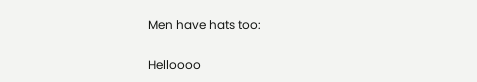Men have hats too:

Helloooo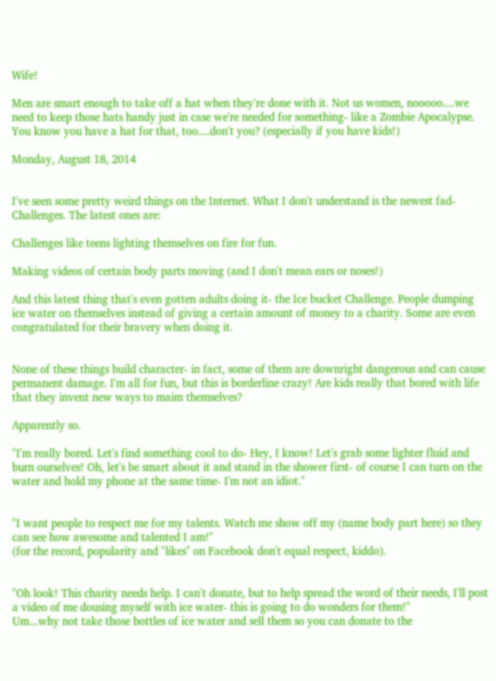Wife!

Men are smart enough to take off a hat when they're done with it. Not us women, nooooo....we need to keep those hats handy just in case we're needed for something- like a Zombie Apocalypse. You know you have a hat for that, too....don't you? (especially if you have kids!)

Monday, August 18, 2014


I've seen some pretty weird things on the Internet. What I don't understand is the newest fad- Challenges. The latest ones are:

Challenges like teens lighting themselves on fire for fun.

Making videos of certain body parts moving (and I don't mean ears or noses!)

And this latest thing that's even gotten adults doing it- the Ice bucket Challenge. People dumping ice water on themselves instead of giving a certain amount of money to a charity. Some are even congratulated for their bravery when doing it.


None of these things build character- in fact, some of them are downright dangerous and can cause permanent damage. I'm all for fun, but this is borderline crazy! Are kids really that bored with life that they invent new ways to maim themselves?

Apparently so.

"I'm really bored. Let's find something cool to do- Hey, I know! Let's grab some lighter fluid and burn ourselves! Oh, let's be smart about it and stand in the shower first- of course I can turn on the water and hold my phone at the same time- I'm not an idiot."


"I want people to respect me for my talents. Watch me show off my (name body part here) so they can see how awesome and talented I am!"
(for the record, popularity and "likes" on Facebook don't equal respect, kiddo).


"Oh look! This charity needs help. I can't donate, but to help spread the word of their needs, I'll post a video of me dousing myself with ice water- this is going to do wonders for them!"
Um...why not take those bottles of ice water and sell them so you can donate to the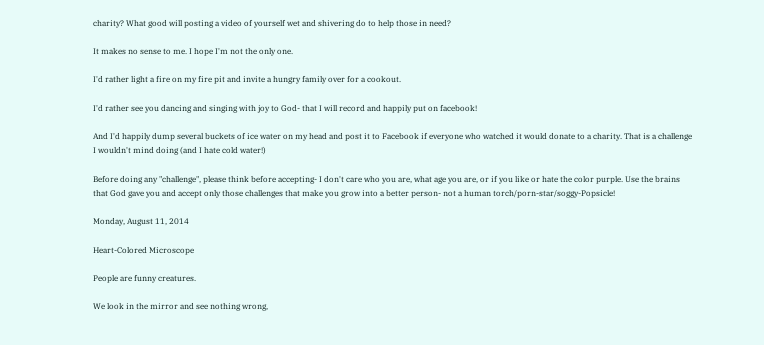charity? What good will posting a video of yourself wet and shivering do to help those in need?

It makes no sense to me. I hope I'm not the only one.

I'd rather light a fire on my fire pit and invite a hungry family over for a cookout.

I'd rather see you dancing and singing with joy to God- that I will record and happily put on facebook!

And I'd happily dump several buckets of ice water on my head and post it to Facebook if everyone who watched it would donate to a charity. That is a challenge I wouldn't mind doing (and I hate cold water!)

Before doing any "challenge", please think before accepting- I don't care who you are, what age you are, or if you like or hate the color purple. Use the brains that God gave you and accept only those challenges that make you grow into a better person- not a human torch/porn-star/soggy-Popsicle!

Monday, August 11, 2014

Heart-Colored Microscope

People are funny creatures.

We look in the mirror and see nothing wrong,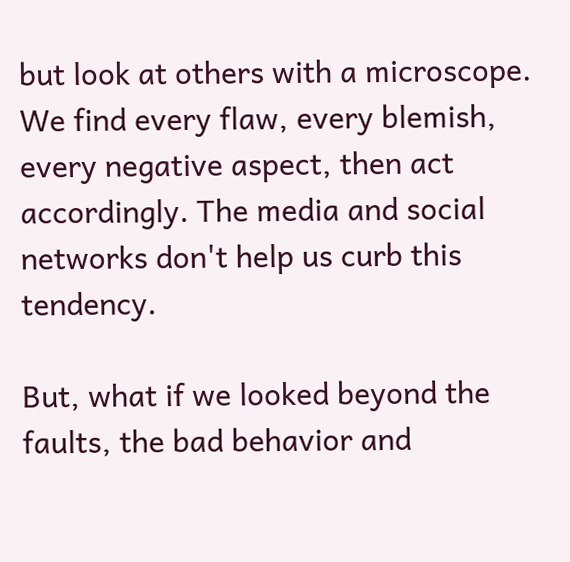but look at others with a microscope. We find every flaw, every blemish, every negative aspect, then act accordingly. The media and social networks don't help us curb this tendency.

But, what if we looked beyond the faults, the bad behavior and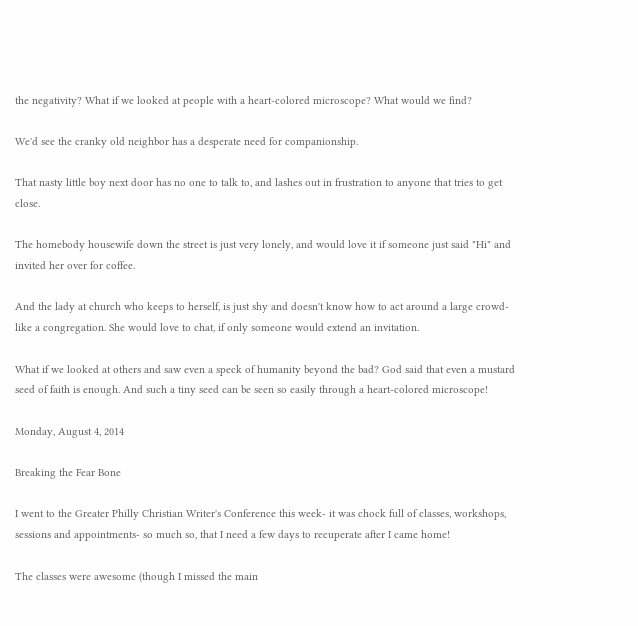the negativity? What if we looked at people with a heart-colored microscope? What would we find?

We'd see the cranky old neighbor has a desperate need for companionship.

That nasty little boy next door has no one to talk to, and lashes out in frustration to anyone that tries to get close.

The homebody housewife down the street is just very lonely, and would love it if someone just said "Hi" and invited her over for coffee.

And the lady at church who keeps to herself, is just shy and doesn't know how to act around a large crowd- like a congregation. She would love to chat, if only someone would extend an invitation.

What if we looked at others and saw even a speck of humanity beyond the bad? God said that even a mustard seed of faith is enough. And such a tiny seed can be seen so easily through a heart-colored microscope!

Monday, August 4, 2014

Breaking the Fear Bone

I went to the Greater Philly Christian Writer's Conference this week- it was chock full of classes, workshops, sessions and appointments- so much so, that I need a few days to recuperate after I came home!

The classes were awesome (though I missed the main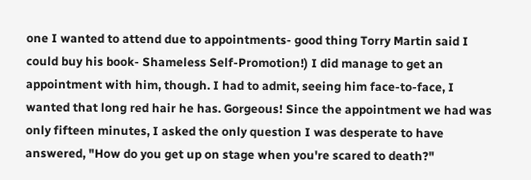one I wanted to attend due to appointments- good thing Torry Martin said I could buy his book- Shameless Self-Promotion!) I did manage to get an appointment with him, though. I had to admit, seeing him face-to-face, I wanted that long red hair he has. Gorgeous! Since the appointment we had was only fifteen minutes, I asked the only question I was desperate to have answered, "How do you get up on stage when you're scared to death?"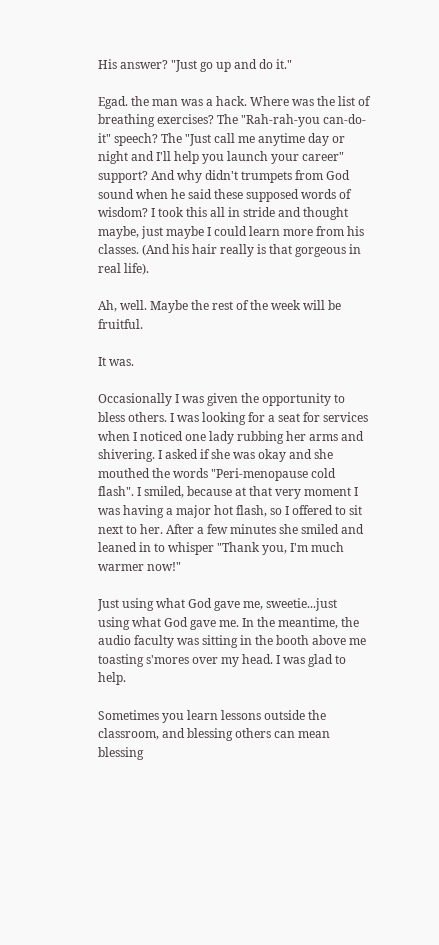His answer? "Just go up and do it."

Egad. the man was a hack. Where was the list of breathing exercises? The "Rah-rah-you can-do-it" speech? The "Just call me anytime day or night and I'll help you launch your career" support? And why didn't trumpets from God sound when he said these supposed words of wisdom? I took this all in stride and thought maybe, just maybe I could learn more from his classes. (And his hair really is that gorgeous in real life).

Ah, well. Maybe the rest of the week will be fruitful.

It was.

Occasionally I was given the opportunity to bless others. I was looking for a seat for services when I noticed one lady rubbing her arms and shivering. I asked if she was okay and she mouthed the words "Peri-menopause cold flash". I smiled, because at that very moment I was having a major hot flash, so I offered to sit next to her. After a few minutes she smiled and leaned in to whisper "Thank you, I'm much warmer now!"

Just using what God gave me, sweetie...just using what God gave me. In the meantime, the audio faculty was sitting in the booth above me toasting s'mores over my head. I was glad to help.

Sometimes you learn lessons outside the classroom, and blessing others can mean blessing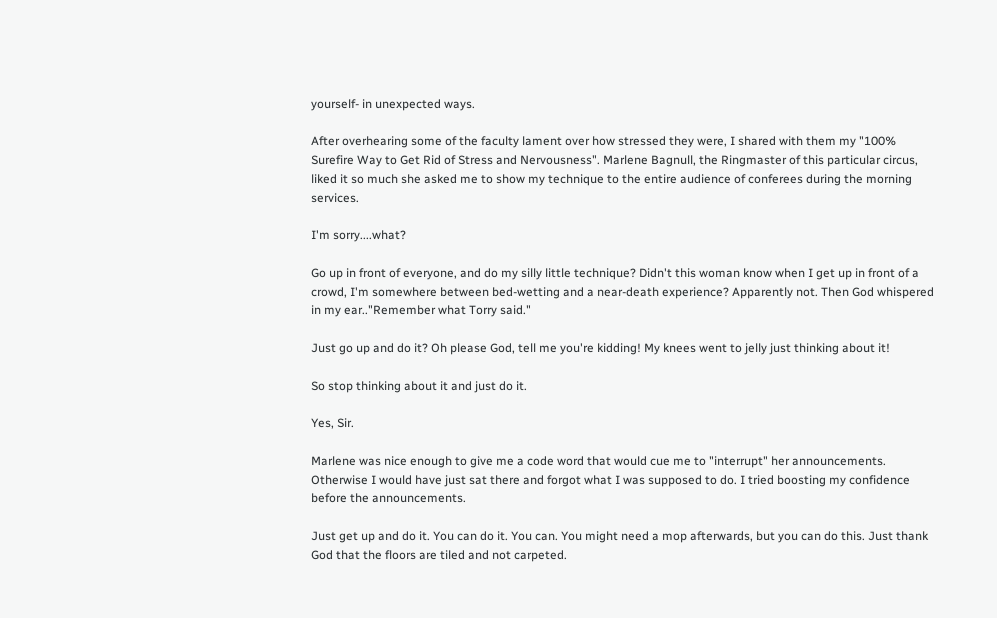yourself- in unexpected ways.

After overhearing some of the faculty lament over how stressed they were, I shared with them my "100% Surefire Way to Get Rid of Stress and Nervousness". Marlene Bagnull, the Ringmaster of this particular circus, liked it so much she asked me to show my technique to the entire audience of conferees during the morning services.

I'm sorry....what?

Go up in front of everyone, and do my silly little technique? Didn't this woman know when I get up in front of a crowd, I'm somewhere between bed-wetting and a near-death experience? Apparently not. Then God whispered in my ear.."Remember what Torry said."

Just go up and do it? Oh please God, tell me you're kidding! My knees went to jelly just thinking about it!

So stop thinking about it and just do it.

Yes, Sir.

Marlene was nice enough to give me a code word that would cue me to "interrupt" her announcements. Otherwise I would have just sat there and forgot what I was supposed to do. I tried boosting my confidence before the announcements.

Just get up and do it. You can do it. You can. You might need a mop afterwards, but you can do this. Just thank God that the floors are tiled and not carpeted.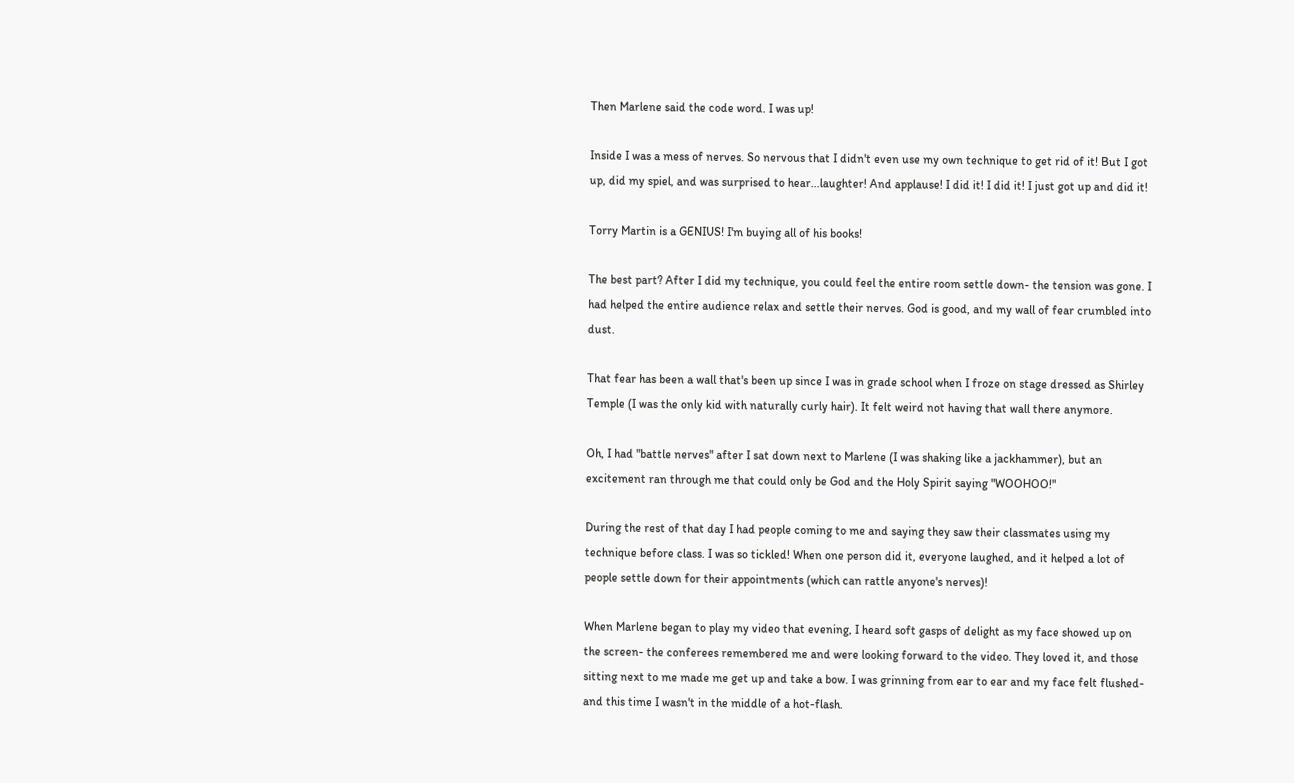Then Marlene said the code word. I was up!

Inside I was a mess of nerves. So nervous that I didn't even use my own technique to get rid of it! But I got up, did my spiel, and was surprised to hear...laughter! And applause! I did it! I did it! I just got up and did it!

Torry Martin is a GENIUS! I'm buying all of his books!

The best part? After I did my technique, you could feel the entire room settle down- the tension was gone. I had helped the entire audience relax and settle their nerves. God is good, and my wall of fear crumbled into dust.

That fear has been a wall that's been up since I was in grade school when I froze on stage dressed as Shirley Temple (I was the only kid with naturally curly hair). It felt weird not having that wall there anymore.

Oh, I had "battle nerves" after I sat down next to Marlene (I was shaking like a jackhammer), but an excitement ran through me that could only be God and the Holy Spirit saying "WOOHOO!"

During the rest of that day I had people coming to me and saying they saw their classmates using my technique before class. I was so tickled! When one person did it, everyone laughed, and it helped a lot of people settle down for their appointments (which can rattle anyone's nerves)!

When Marlene began to play my video that evening, I heard soft gasps of delight as my face showed up on the screen- the conferees remembered me and were looking forward to the video. They loved it, and those sitting next to me made me get up and take a bow. I was grinning from ear to ear and my face felt flushed- and this time I wasn't in the middle of a hot-flash.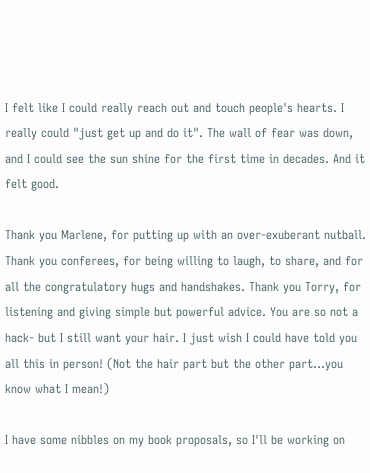I felt like I could really reach out and touch people's hearts. I really could "just get up and do it". The wall of fear was down, and I could see the sun shine for the first time in decades. And it felt good.

Thank you Marlene, for putting up with an over-exuberant nutball. Thank you conferees, for being willing to laugh, to share, and for all the congratulatory hugs and handshakes. Thank you Torry, for listening and giving simple but powerful advice. You are so not a hack- but I still want your hair. I just wish I could have told you all this in person! (Not the hair part but the other part...you know what I mean!)

I have some nibbles on my book proposals, so I'll be working on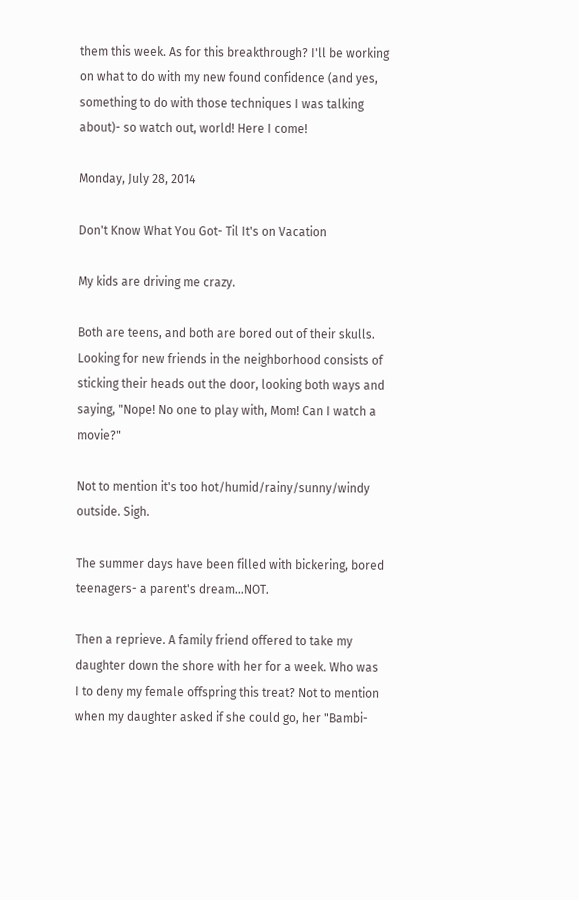them this week. As for this breakthrough? I'll be working on what to do with my new found confidence (and yes, something to do with those techniques I was talking about)- so watch out, world! Here I come!

Monday, July 28, 2014

Don't Know What You Got- Til It's on Vacation

My kids are driving me crazy.

Both are teens, and both are bored out of their skulls. Looking for new friends in the neighborhood consists of sticking their heads out the door, looking both ways and saying, "Nope! No one to play with, Mom! Can I watch a movie?"

Not to mention it's too hot/humid/rainy/sunny/windy outside. Sigh.

The summer days have been filled with bickering, bored teenagers- a parent's dream...NOT.

Then a reprieve. A family friend offered to take my daughter down the shore with her for a week. Who was I to deny my female offspring this treat? Not to mention when my daughter asked if she could go, her "Bambi-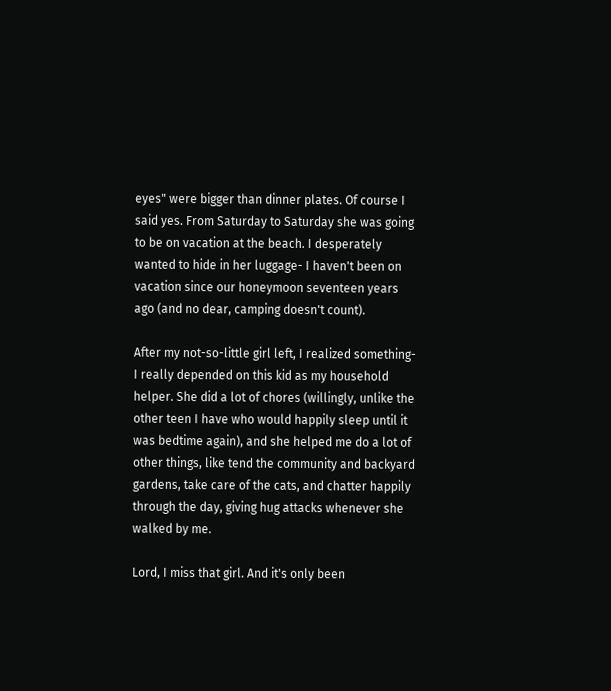eyes" were bigger than dinner plates. Of course I said yes. From Saturday to Saturday she was going to be on vacation at the beach. I desperately wanted to hide in her luggage- I haven't been on vacation since our honeymoon seventeen years ago (and no dear, camping doesn't count).

After my not-so-little girl left, I realized something- I really depended on this kid as my household helper. She did a lot of chores (willingly, unlike the other teen I have who would happily sleep until it was bedtime again), and she helped me do a lot of other things, like tend the community and backyard gardens, take care of the cats, and chatter happily through the day, giving hug attacks whenever she walked by me.

Lord, I miss that girl. And it's only been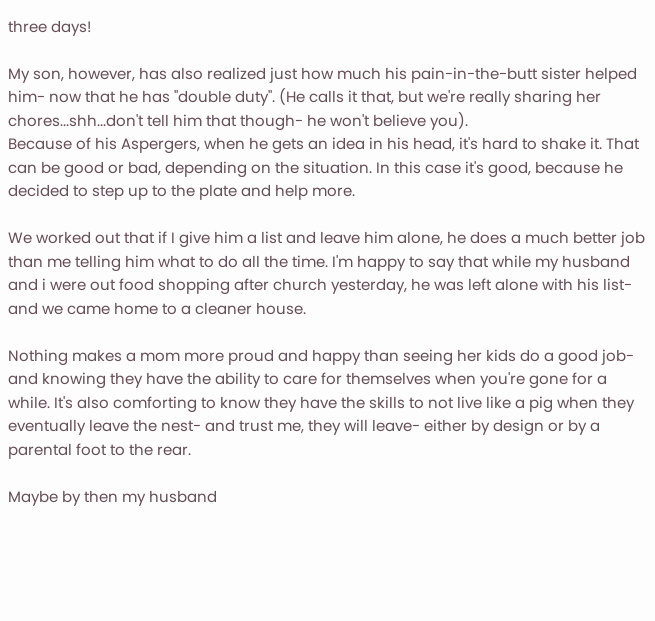three days!

My son, however, has also realized just how much his pain-in-the-butt sister helped him- now that he has "double duty". (He calls it that, but we're really sharing her chores...shh...don't tell him that though- he won't believe you).
Because of his Aspergers, when he gets an idea in his head, it's hard to shake it. That can be good or bad, depending on the situation. In this case it's good, because he decided to step up to the plate and help more.

We worked out that if I give him a list and leave him alone, he does a much better job than me telling him what to do all the time. I'm happy to say that while my husband and i were out food shopping after church yesterday, he was left alone with his list- and we came home to a cleaner house.

Nothing makes a mom more proud and happy than seeing her kids do a good job- and knowing they have the ability to care for themselves when you're gone for a while. It's also comforting to know they have the skills to not live like a pig when they eventually leave the nest- and trust me, they will leave- either by design or by a parental foot to the rear.

Maybe by then my husband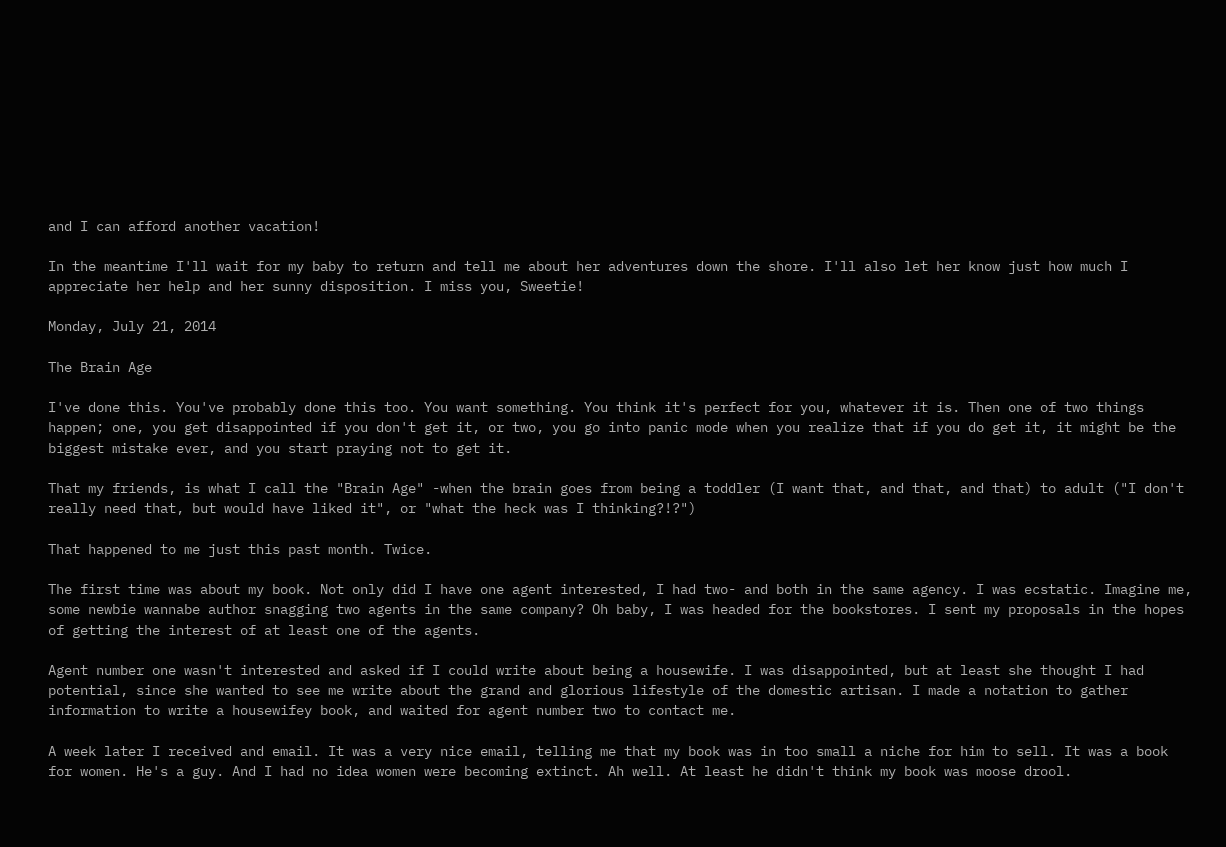and I can afford another vacation!

In the meantime I'll wait for my baby to return and tell me about her adventures down the shore. I'll also let her know just how much I appreciate her help and her sunny disposition. I miss you, Sweetie!

Monday, July 21, 2014

The Brain Age

I've done this. You've probably done this too. You want something. You think it's perfect for you, whatever it is. Then one of two things happen; one, you get disappointed if you don't get it, or two, you go into panic mode when you realize that if you do get it, it might be the biggest mistake ever, and you start praying not to get it.

That my friends, is what I call the "Brain Age" -when the brain goes from being a toddler (I want that, and that, and that) to adult ("I don't really need that, but would have liked it", or "what the heck was I thinking?!?")

That happened to me just this past month. Twice.

The first time was about my book. Not only did I have one agent interested, I had two- and both in the same agency. I was ecstatic. Imagine me, some newbie wannabe author snagging two agents in the same company? Oh baby, I was headed for the bookstores. I sent my proposals in the hopes of getting the interest of at least one of the agents.

Agent number one wasn't interested and asked if I could write about being a housewife. I was disappointed, but at least she thought I had potential, since she wanted to see me write about the grand and glorious lifestyle of the domestic artisan. I made a notation to gather information to write a housewifey book, and waited for agent number two to contact me.

A week later I received and email. It was a very nice email, telling me that my book was in too small a niche for him to sell. It was a book for women. He's a guy. And I had no idea women were becoming extinct. Ah well. At least he didn't think my book was moose drool.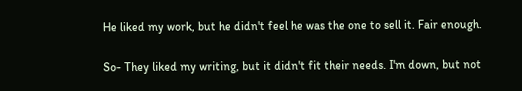He liked my work, but he didn't feel he was the one to sell it. Fair enough.

So- They liked my writing, but it didn't fit their needs. I'm down, but not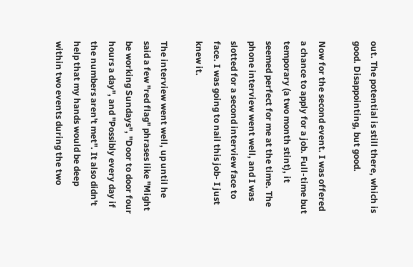out. The potential is still there, which is good. Disappointing, but good.

Now for the second event. I was offered a chance to apply for a job. Full-time but temporary (a two month stint), it seemed perfect for me at the time. The phone interview went well, and I was slotted for a second interview face to face. I was going to nail this job- I just knew it.

The interview went well, up until he said a few "red flag" phrases like "Might be working Sundays", "Door to door four hours a day", and "Possibly every day if the numbers aren't met". It also didn't help that my hands would be deep within two events during the two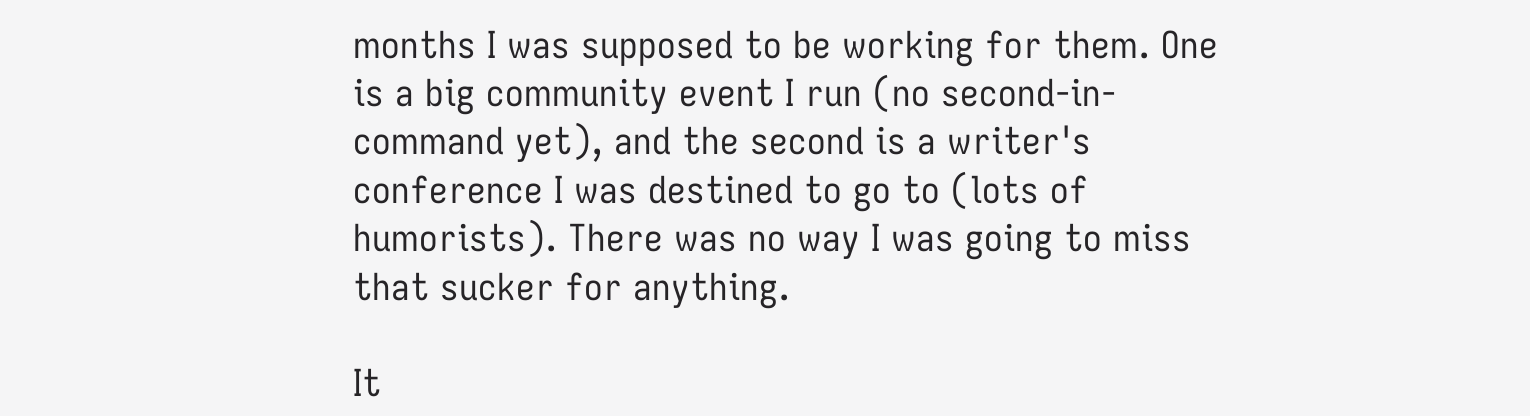months I was supposed to be working for them. One is a big community event I run (no second-in-command yet), and the second is a writer's conference I was destined to go to (lots of humorists). There was no way I was going to miss that sucker for anything.

It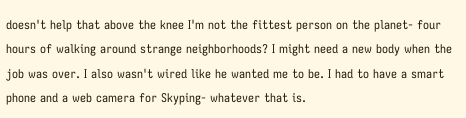doesn't help that above the knee I'm not the fittest person on the planet- four hours of walking around strange neighborhoods? I might need a new body when the job was over. I also wasn't wired like he wanted me to be. I had to have a smart phone and a web camera for Skyping- whatever that is.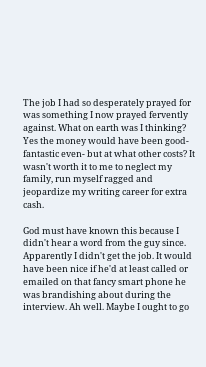The job I had so desperately prayed for was something I now prayed fervently against. What on earth was I thinking? Yes the money would have been good- fantastic even- but at what other costs? It wasn't worth it to me to neglect my family, run myself ragged and jeopardize my writing career for extra cash.

God must have known this because I didn't hear a word from the guy since. Apparently I didn't get the job. It would have been nice if he'd at least called or emailed on that fancy smart phone he was brandishing about during the interview. Ah well. Maybe I ought to go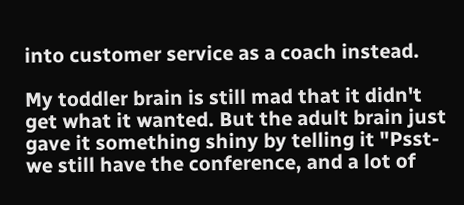into customer service as a coach instead.

My toddler brain is still mad that it didn't get what it wanted. But the adult brain just gave it something shiny by telling it "Psst- we still have the conference, and a lot of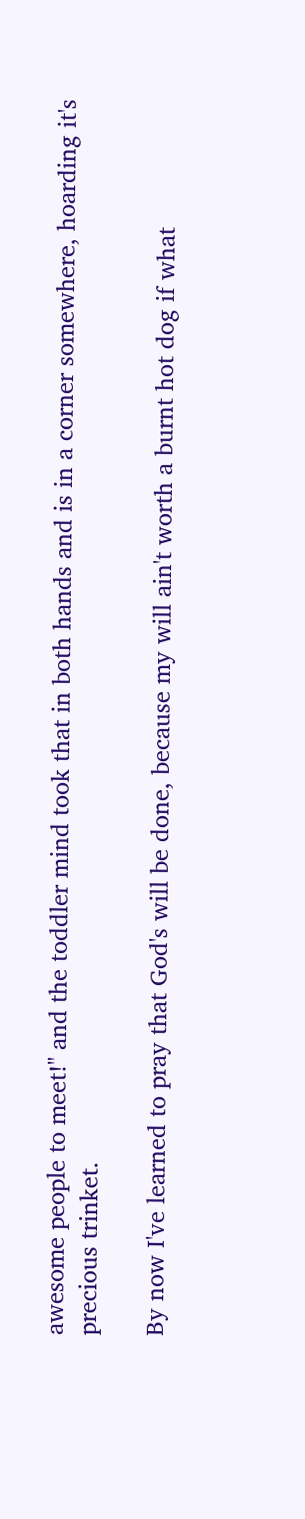awesome people to meet!" and the toddler mind took that in both hands and is in a corner somewhere, hoarding it's precious trinket.

By now I've learned to pray that God's will be done, because my will ain't worth a burnt hot dog if what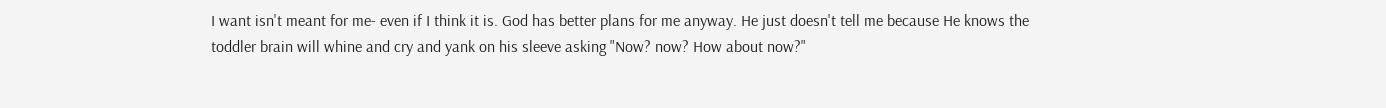I want isn't meant for me- even if I think it is. God has better plans for me anyway. He just doesn't tell me because He knows the toddler brain will whine and cry and yank on his sleeve asking "Now? now? How about now?"